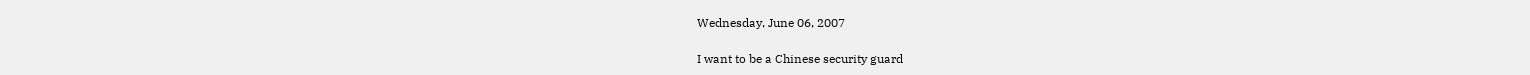Wednesday, June 06, 2007

I want to be a Chinese security guard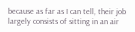because as far as I can tell, their job largely consists of sitting in an air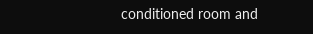conditioned room and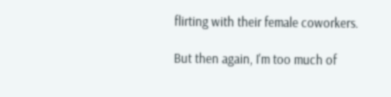flirting with their female coworkers.

But then again, I'm too much of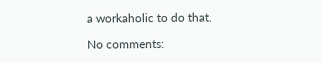a workaholic to do that.

No comments: